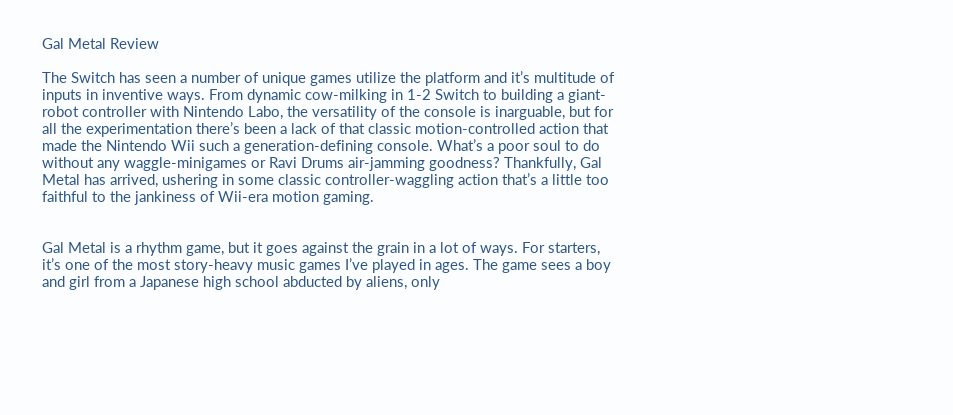Gal Metal Review

The Switch has seen a number of unique games utilize the platform and it’s multitude of inputs in inventive ways. From dynamic cow-milking in 1-2 Switch to building a giant-robot controller with Nintendo Labo, the versatility of the console is inarguable, but for all the experimentation there’s been a lack of that classic motion-controlled action that made the Nintendo Wii such a generation-defining console. What’s a poor soul to do without any waggle-minigames or Ravi Drums air-jamming goodness? Thankfully, Gal Metal has arrived, ushering in some classic controller-waggling action that’s a little too faithful to the jankiness of Wii-era motion gaming.


Gal Metal is a rhythm game, but it goes against the grain in a lot of ways. For starters, it’s one of the most story-heavy music games I’ve played in ages. The game sees a boy and girl from a Japanese high school abducted by aliens, only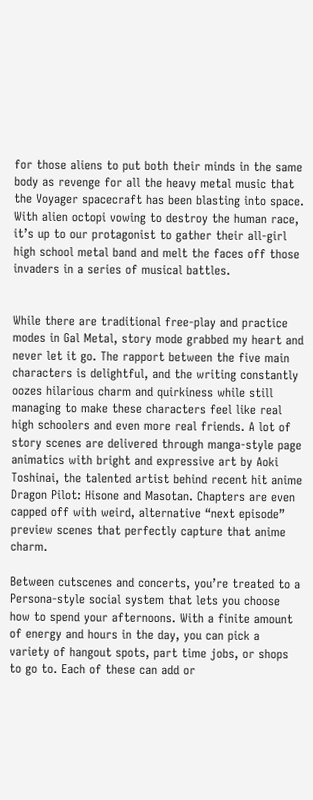for those aliens to put both their minds in the same body as revenge for all the heavy metal music that the Voyager spacecraft has been blasting into space. With alien octopi vowing to destroy the human race, it’s up to our protagonist to gather their all-girl high school metal band and melt the faces off those invaders in a series of musical battles.


While there are traditional free-play and practice modes in Gal Metal, story mode grabbed my heart and never let it go. The rapport between the five main characters is delightful, and the writing constantly oozes hilarious charm and quirkiness while still managing to make these characters feel like real high schoolers and even more real friends. A lot of story scenes are delivered through manga-style page animatics with bright and expressive art by Aoki Toshinai, the talented artist behind recent hit anime Dragon Pilot: Hisone and Masotan. Chapters are even capped off with weird, alternative “next episode” preview scenes that perfectly capture that anime charm.

Between cutscenes and concerts, you’re treated to a Persona-style social system that lets you choose how to spend your afternoons. With a finite amount of energy and hours in the day, you can pick a variety of hangout spots, part time jobs, or shops to go to. Each of these can add or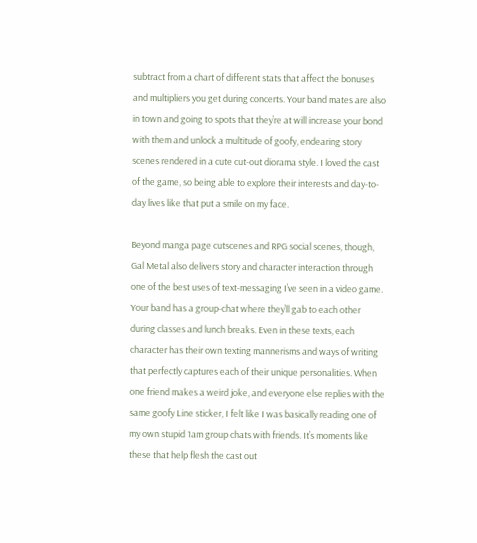subtract from a chart of different stats that affect the bonuses and multipliers you get during concerts. Your band mates are also in town and going to spots that they’re at will increase your bond with them and unlock a multitude of goofy, endearing story scenes rendered in a cute cut-out diorama style. I loved the cast of the game, so being able to explore their interests and day-to-day lives like that put a smile on my face.

Beyond manga page cutscenes and RPG social scenes, though, Gal Metal also delivers story and character interaction through one of the best uses of text-messaging I’ve seen in a video game. Your band has a group-chat where they’ll gab to each other during classes and lunch breaks. Even in these texts, each character has their own texting mannerisms and ways of writing that perfectly captures each of their unique personalities. When one friend makes a weird joke, and everyone else replies with the same goofy Line sticker, I felt like I was basically reading one of my own stupid 1am group chats with friends. It’s moments like these that help flesh the cast out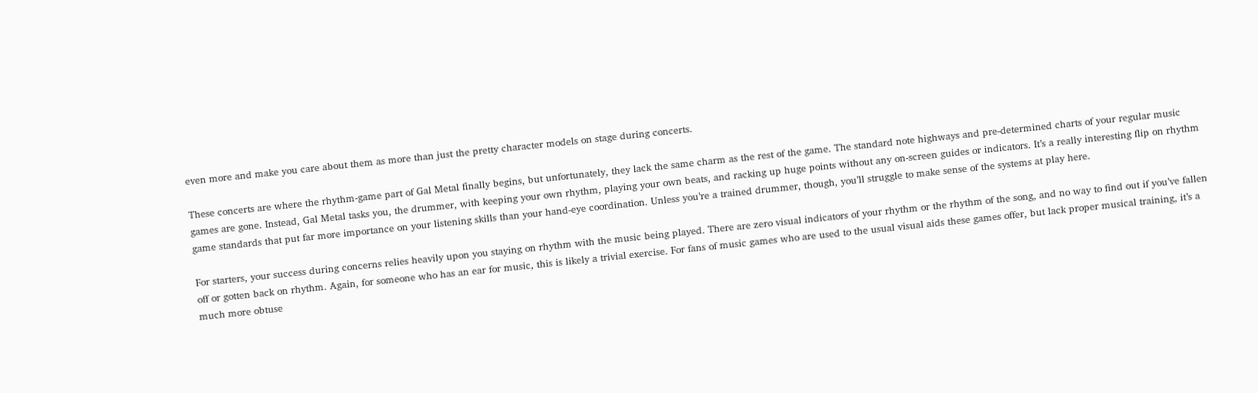even more and make you care about them as more than just the pretty character models on stage during concerts.

These concerts are where the rhythm-game part of Gal Metal finally begins, but unfortunately, they lack the same charm as the rest of the game. The standard note highways and pre-determined charts of your regular music games are gone. Instead, Gal Metal tasks you, the drummer, with keeping your own rhythm, playing your own beats, and racking up huge points without any on-screen guides or indicators. It’s a really interesting flip on rhythm game standards that put far more importance on your listening skills than your hand-eye coordination. Unless you’re a trained drummer, though, you’ll struggle to make sense of the systems at play here.

For starters, your success during concerns relies heavily upon you staying on rhythm with the music being played. There are zero visual indicators of your rhythm or the rhythm of the song, and no way to find out if you’ve fallen off or gotten back on rhythm. Again, for someone who has an ear for music, this is likely a trivial exercise. For fans of music games who are used to the usual visual aids these games offer, but lack proper musical training, it’s a much more obtuse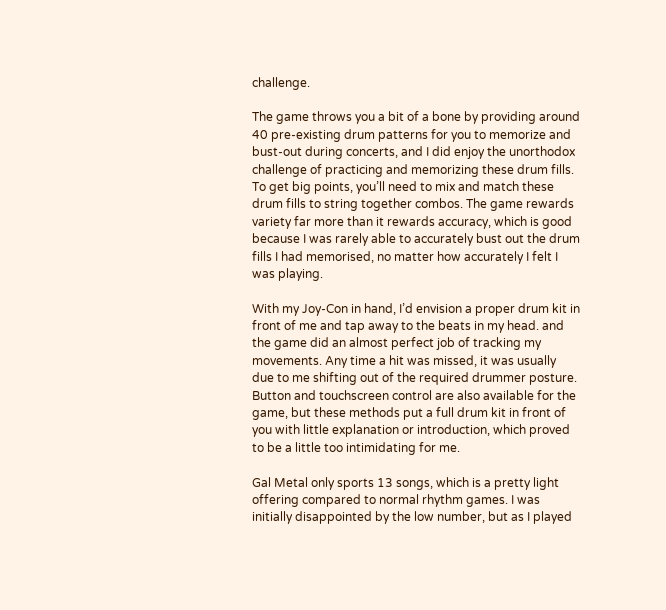challenge.

The game throws you a bit of a bone by providing around 40 pre-existing drum patterns for you to memorize and bust-out during concerts, and I did enjoy the unorthodox challenge of practicing and memorizing these drum fills. To get big points, you’ll need to mix and match these drum fills to string together combos. The game rewards variety far more than it rewards accuracy, which is good because I was rarely able to accurately bust out the drum fills I had memorised, no matter how accurately I felt I was playing.

With my Joy-Con in hand, I’d envision a proper drum kit in front of me and tap away to the beats in my head. and the game did an almost perfect job of tracking my movements. Any time a hit was missed, it was usually due to me shifting out of the required drummer posture. Button and touchscreen control are also available for the game, but these methods put a full drum kit in front of you with little explanation or introduction, which proved to be a little too intimidating for me.

Gal Metal only sports 13 songs, which is a pretty light offering compared to normal rhythm games. I was initially disappointed by the low number, but as I played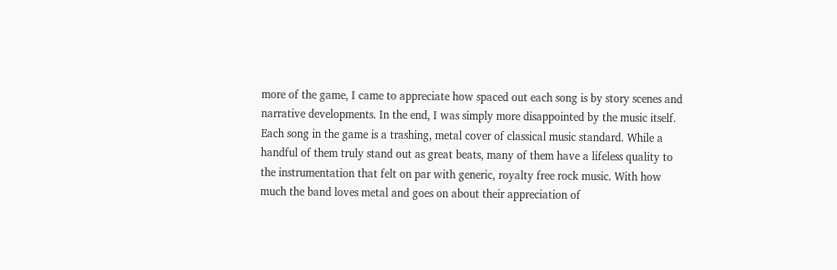more of the game, I came to appreciate how spaced out each song is by story scenes and narrative developments. In the end, I was simply more disappointed by the music itself. Each song in the game is a trashing, metal cover of classical music standard. While a handful of them truly stand out as great beats, many of them have a lifeless quality to the instrumentation that felt on par with generic, royalty free rock music. With how much the band loves metal and goes on about their appreciation of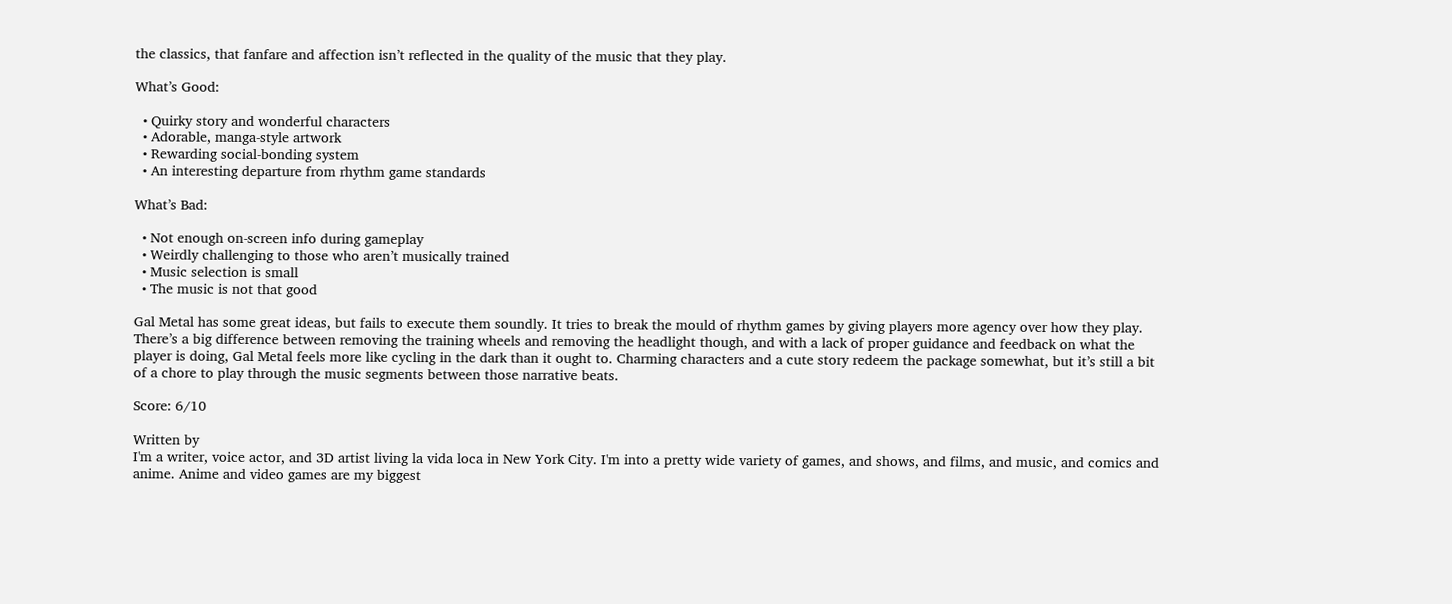the classics, that fanfare and affection isn’t reflected in the quality of the music that they play.

What’s Good:

  • Quirky story and wonderful characters
  • Adorable, manga-style artwork
  • Rewarding social-bonding system
  • An interesting departure from rhythm game standards

What’s Bad:

  • Not enough on-screen info during gameplay
  • Weirdly challenging to those who aren’t musically trained
  • Music selection is small
  • The music is not that good

Gal Metal has some great ideas, but fails to execute them soundly. It tries to break the mould of rhythm games by giving players more agency over how they play. There’s a big difference between removing the training wheels and removing the headlight though, and with a lack of proper guidance and feedback on what the player is doing, Gal Metal feels more like cycling in the dark than it ought to. Charming characters and a cute story redeem the package somewhat, but it’s still a bit of a chore to play through the music segments between those narrative beats.

Score: 6/10

Written by
I'm a writer, voice actor, and 3D artist living la vida loca in New York City. I'm into a pretty wide variety of games, and shows, and films, and music, and comics and anime. Anime and video games are my biggest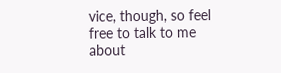vice, though, so feel free to talk to me about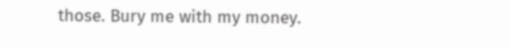those. Bury me with my money.